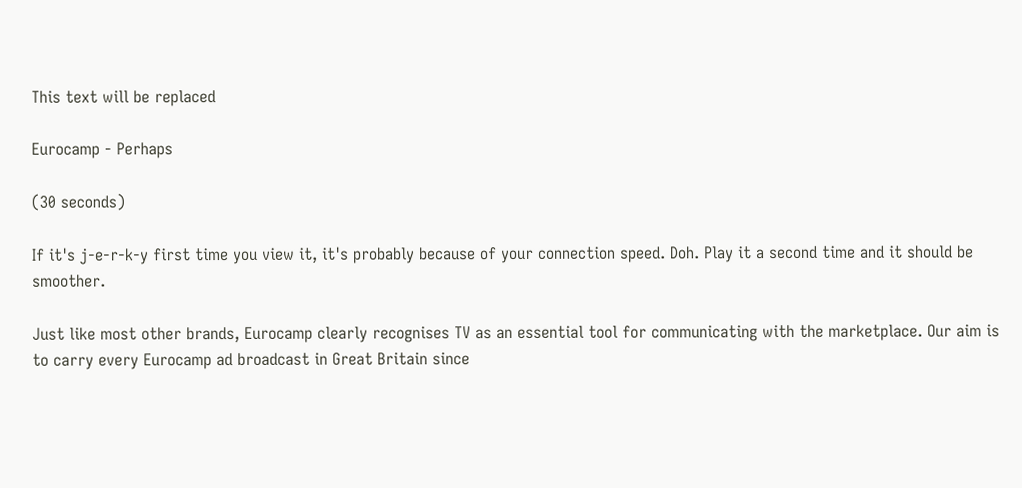This text will be replaced

Eurocamp - Perhaps

(30 seconds)

If it's j-e-r-k-y first time you view it, it's probably because of your connection speed. Doh. Play it a second time and it should be smoother.

Just like most other brands, Eurocamp clearly recognises TV as an essential tool for communicating with the marketplace. Our aim is to carry every Eurocamp ad broadcast in Great Britain since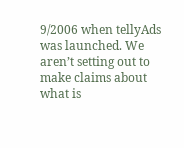9/2006 when tellyAds was launched. We aren’t setting out to make claims about what is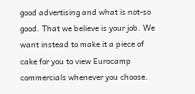good advertising and what is not-so good. That we believe is your job. We want instead to make it a piece of cake for you to view Eurocamp commercials whenever you choose.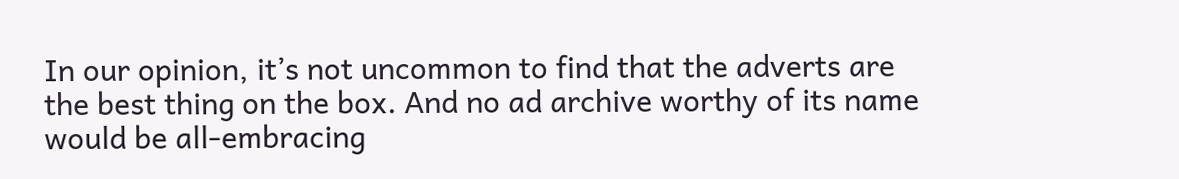In our opinion, it’s not uncommon to find that the adverts are the best thing on the box. And no ad archive worthy of its name would be all-embracing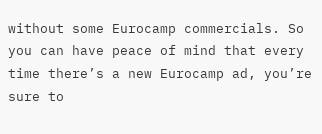without some Eurocamp commercials. So you can have peace of mind that every time there’s a new Eurocamp ad, you’re sure to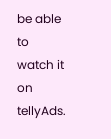be able to watch it on tellyAds.